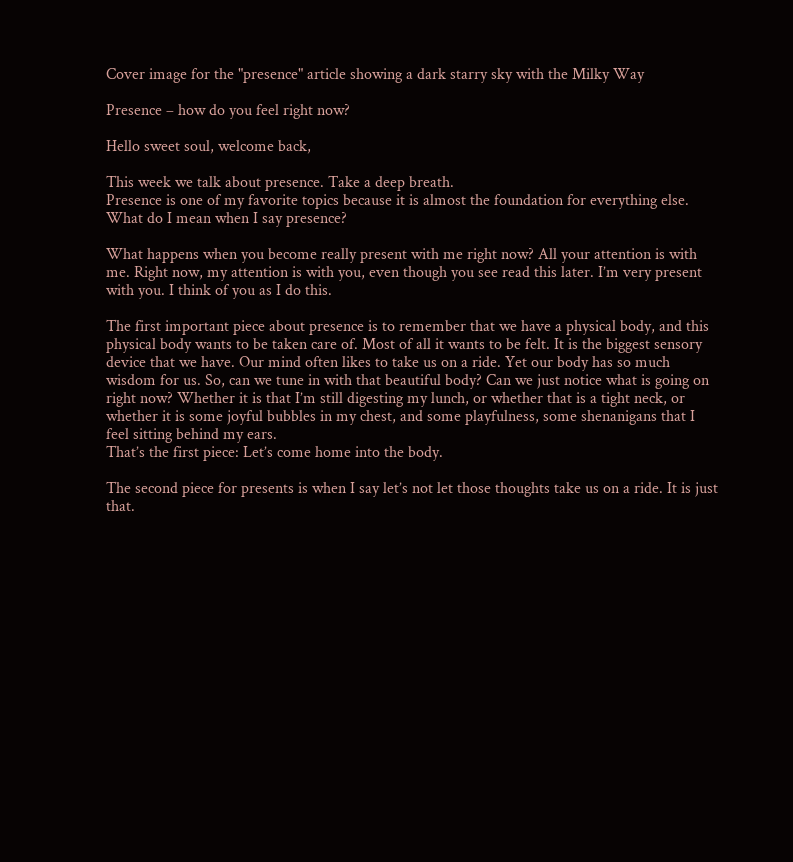Cover image for the "presence" article showing a dark starry sky with the Milky Way

Presence – how do you feel right now?

Hello sweet soul, welcome back,

This week we talk about presence. Take a deep breath.
Presence is one of my favorite topics because it is almost the foundation for everything else.
What do I mean when I say presence?

What happens when you become really present with me right now? All your attention is with me. Right now, my attention is with you, even though you see read this later. I’m very present with you. I think of you as I do this.

The first important piece about presence is to remember that we have a physical body, and this physical body wants to be taken care of. Most of all it wants to be felt. It is the biggest sensory device that we have. Our mind often likes to take us on a ride. Yet our body has so much wisdom for us. So, can we tune in with that beautiful body? Can we just notice what is going on right now? Whether it is that I’m still digesting my lunch, or whether that is a tight neck, or whether it is some joyful bubbles in my chest, and some playfulness, some shenanigans that I feel sitting behind my ears.
That’s the first piece: Let’s come home into the body.

The second piece for presents is when I say let’s not let those thoughts take us on a ride. It is just that.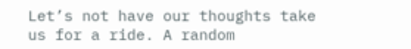Let’s not have our thoughts take us for a ride. A random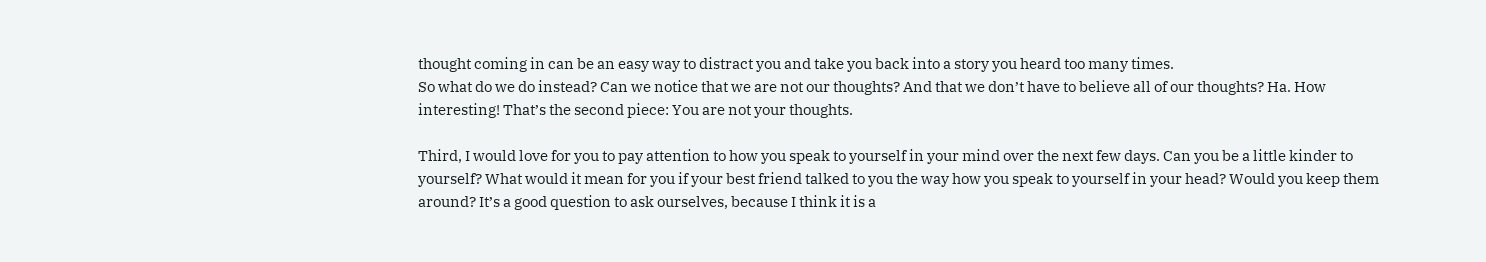thought coming in can be an easy way to distract you and take you back into a story you heard too many times.
So what do we do instead? Can we notice that we are not our thoughts? And that we don’t have to believe all of our thoughts? Ha. How interesting! That’s the second piece: You are not your thoughts.

Third, I would love for you to pay attention to how you speak to yourself in your mind over the next few days. Can you be a little kinder to yourself? What would it mean for you if your best friend talked to you the way how you speak to yourself in your head? Would you keep them around? It’s a good question to ask ourselves, because I think it is a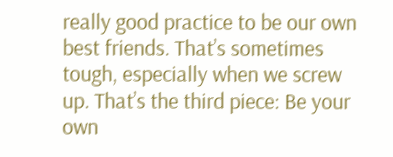really good practice to be our own best friends. That’s sometimes tough, especially when we screw up. That’s the third piece: Be your own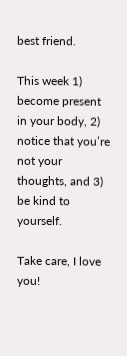best friend.

This week 1) become present in your body, 2) notice that you’re not your thoughts, and 3) be kind to yourself.

Take care, I love you!